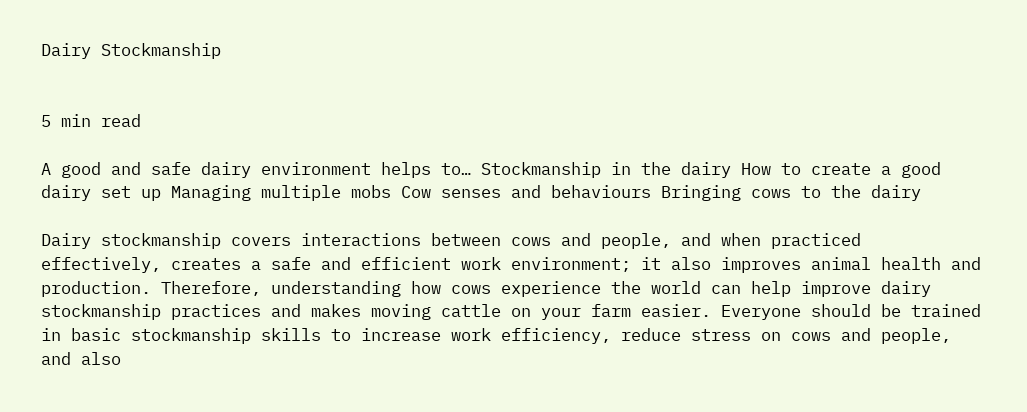Dairy Stockmanship


5 min read

A good and safe dairy environment helps to… Stockmanship in the dairy How to create a good dairy set up Managing multiple mobs Cow senses and behaviours Bringing cows to the dairy

Dairy stockmanship covers interactions between cows and people, and when practiced effectively, creates a safe and efficient work environment; it also improves animal health and production. Therefore, understanding how cows experience the world can help improve dairy stockmanship practices and makes moving cattle on your farm easier. Everyone should be trained in basic stockmanship skills to increase work efficiency, reduce stress on cows and people, and also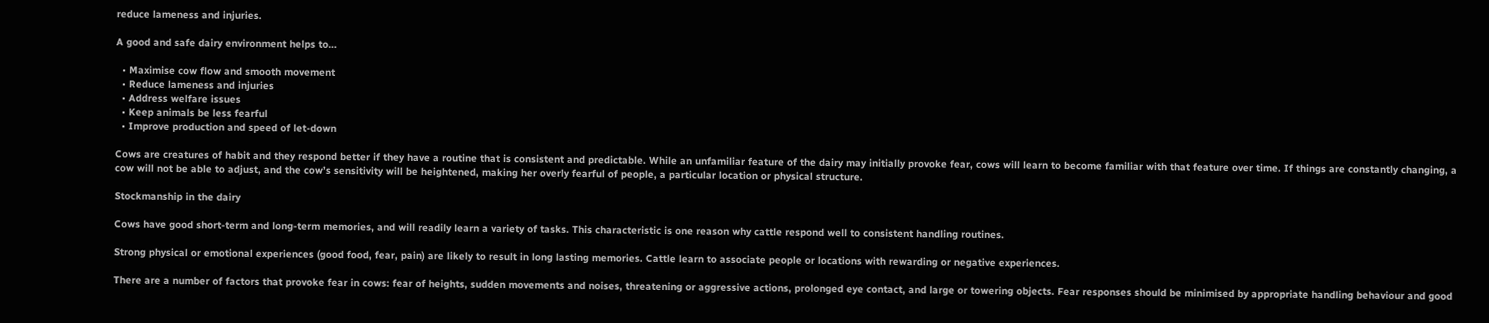reduce lameness and injuries.

A good and safe dairy environment helps to…

  • Maximise cow flow and smooth movement
  • Reduce lameness and injuries
  • Address welfare issues
  • Keep animals be less fearful
  • Improve production and speed of let-down

Cows are creatures of habit and they respond better if they have a routine that is consistent and predictable. While an unfamiliar feature of the dairy may initially provoke fear, cows will learn to become familiar with that feature over time. If things are constantly changing, a cow will not be able to adjust, and the cow’s sensitivity will be heightened, making her overly fearful of people, a particular location or physical structure.

Stockmanship in the dairy

Cows have good short-term and long-term memories, and will readily learn a variety of tasks. This characteristic is one reason why cattle respond well to consistent handling routines.

Strong physical or emotional experiences (good food, fear, pain) are likely to result in long lasting memories. Cattle learn to associate people or locations with rewarding or negative experiences.

There are a number of factors that provoke fear in cows: fear of heights, sudden movements and noises, threatening or aggressive actions, prolonged eye contact, and large or towering objects. Fear responses should be minimised by appropriate handling behaviour and good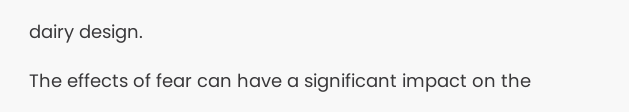dairy design.

The effects of fear can have a significant impact on the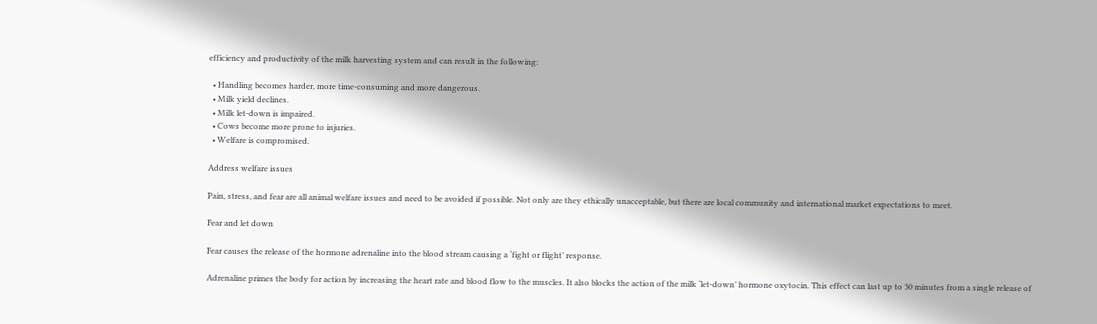efficiency and productivity of the milk harvesting system and can result in the following:

  • Handling becomes harder, more time-consuming and more dangerous.
  • Milk yield declines.
  • Milk let-down is impaired.
  • Cows become more prone to injuries.
  • Welfare is compromised.

Address welfare issues

Pain, stress, and fear are all animal welfare issues and need to be avoided if possible. Not only are they ethically unacceptable, but there are local community and international market expectations to meet.

Fear and let down

Fear causes the release of the hormone adrenaline into the blood stream causing a ‘fight or flight’ response.

Adrenaline primes the body for action by increasing the heart rate and blood flow to the muscles. It also blocks the action of the milk ‘let-down’ hormone oxytocin. This effect can last up to 30 minutes from a single release of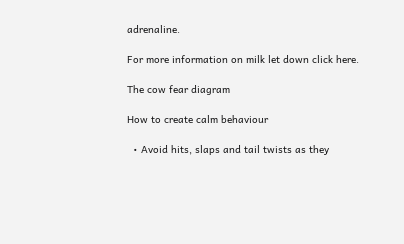adrenaline.

For more information on milk let down click here.

The cow fear diagram

How to create calm behaviour

  • Avoid hits, slaps and tail twists as they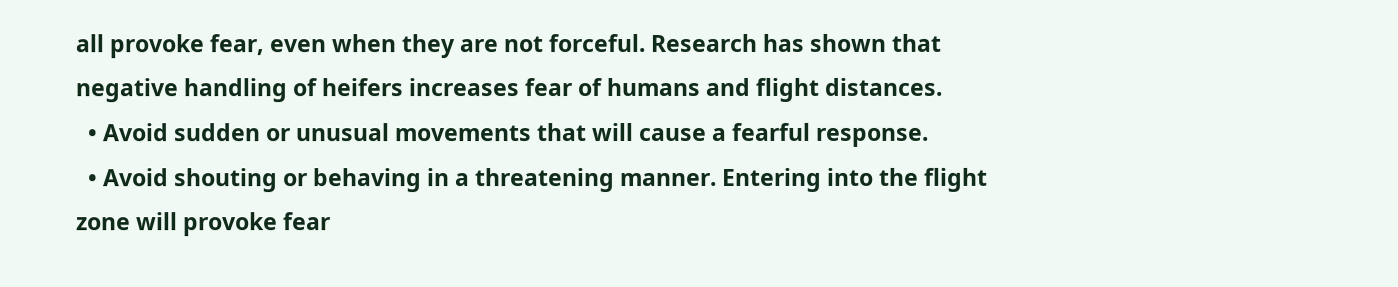all provoke fear, even when they are not forceful. Research has shown that negative handling of heifers increases fear of humans and flight distances.
  • Avoid sudden or unusual movements that will cause a fearful response.
  • Avoid shouting or behaving in a threatening manner. Entering into the flight zone will provoke fear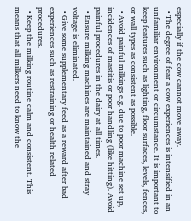especially if the cow cannot move away.
  • The degree of fear a cow experiences is intensified in an unfamiliar environment or circumstance. It is important to keep features such as lighting, floor surfaces, levels, fences, or wall types as consistent as possible.
  • Avoid painful milkings e.g. due to poor machine set up, incidences of mastitis or poor handling (like hitting). Avoid painful procedures in the dairy at all times.
  • Ensure milking machines are maintained and stray voltage is eliminated.
  • Give some supplementary feed as a reward after bad experiences such as restraining or health related procedures.
  • Keep the milking routine calm and consistent. This means that all milkers need to know the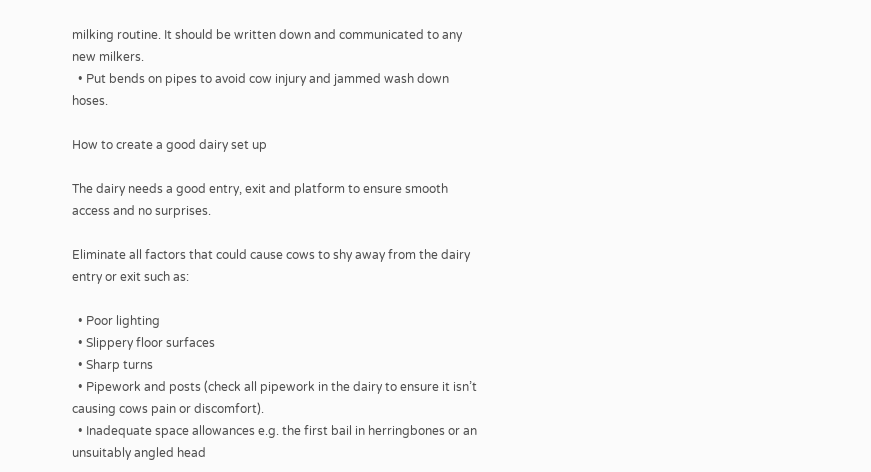milking routine. It should be written down and communicated to any new milkers.
  • Put bends on pipes to avoid cow injury and jammed wash down hoses.

How to create a good dairy set up

The dairy needs a good entry, exit and platform to ensure smooth access and no surprises.

Eliminate all factors that could cause cows to shy away from the dairy entry or exit such as:

  • Poor lighting
  • Slippery floor surfaces
  • Sharp turns
  • Pipework and posts (check all pipework in the dairy to ensure it isn’t causing cows pain or discomfort).
  • Inadequate space allowances e.g. the first bail in herringbones or an unsuitably angled head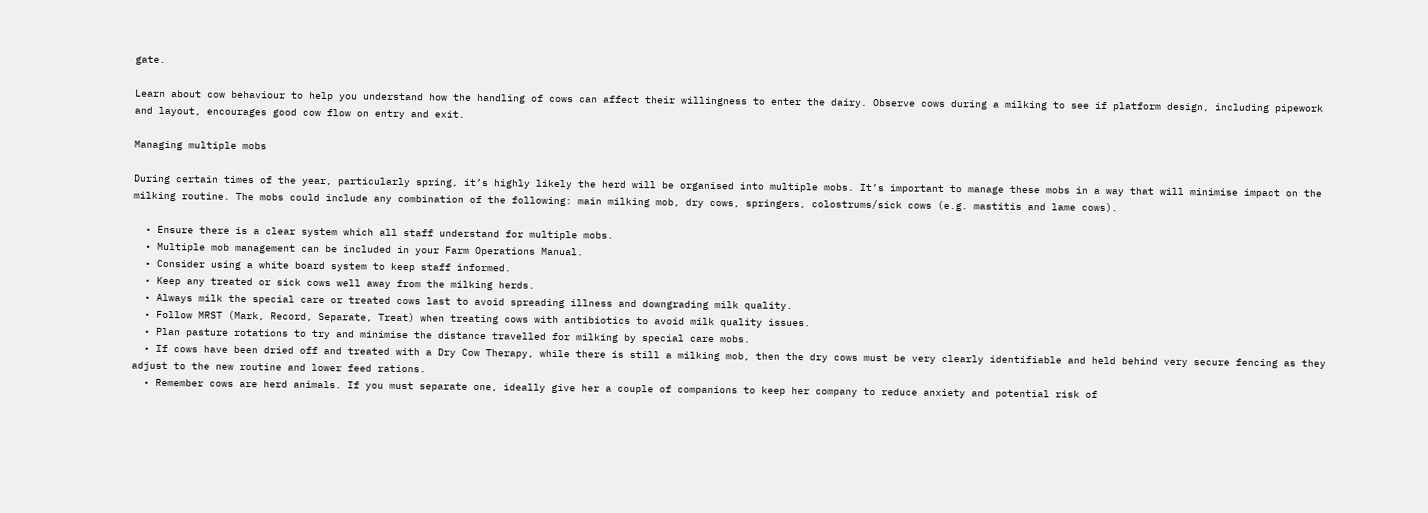gate.

Learn about cow behaviour to help you understand how the handling of cows can affect their willingness to enter the dairy. Observe cows during a milking to see if platform design, including pipework and layout, encourages good cow flow on entry and exit.

Managing multiple mobs

During certain times of the year, particularly spring, it’s highly likely the herd will be organised into multiple mobs. It’s important to manage these mobs in a way that will minimise impact on the milking routine. The mobs could include any combination of the following: main milking mob, dry cows, springers, colostrums/sick cows (e.g. mastitis and lame cows).

  • Ensure there is a clear system which all staff understand for multiple mobs.
  • Multiple mob management can be included in your Farm Operations Manual.
  • Consider using a white board system to keep staff informed.
  • Keep any treated or sick cows well away from the milking herds.
  • Always milk the special care or treated cows last to avoid spreading illness and downgrading milk quality.
  • Follow MRST (Mark, Record, Separate, Treat) when treating cows with antibiotics to avoid milk quality issues.
  • Plan pasture rotations to try and minimise the distance travelled for milking by special care mobs.
  • If cows have been dried off and treated with a Dry Cow Therapy, while there is still a milking mob, then the dry cows must be very clearly identifiable and held behind very secure fencing as they adjust to the new routine and lower feed rations.
  • Remember cows are herd animals. If you must separate one, ideally give her a couple of companions to keep her company to reduce anxiety and potential risk of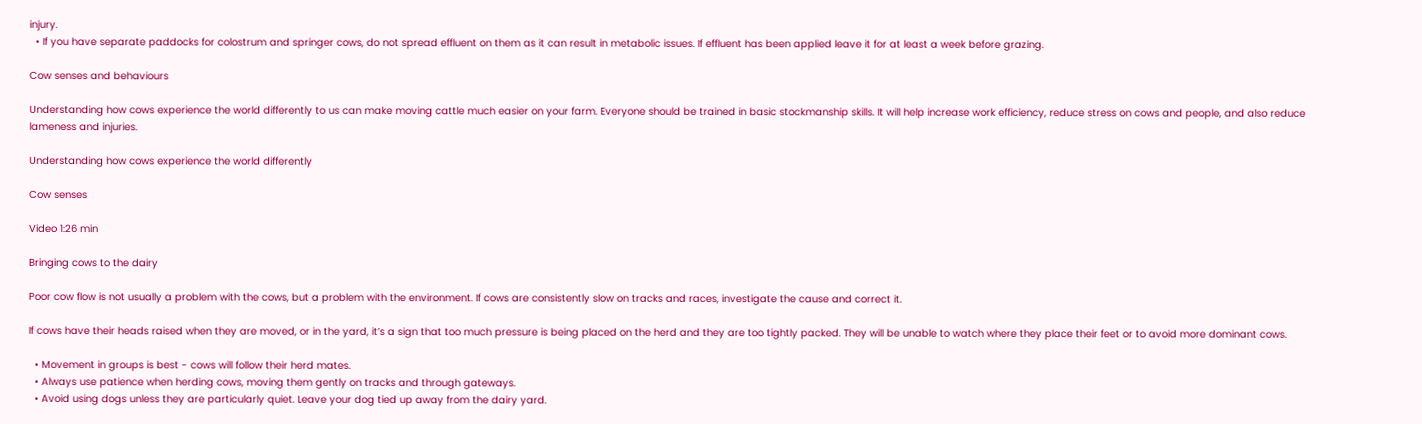injury.
  • If you have separate paddocks for colostrum and springer cows, do not spread effluent on them as it can result in metabolic issues. If effluent has been applied leave it for at least a week before grazing.

Cow senses and behaviours

Understanding how cows experience the world differently to us can make moving cattle much easier on your farm. Everyone should be trained in basic stockmanship skills. It will help increase work efficiency, reduce stress on cows and people, and also reduce lameness and injuries.

Understanding how cows experience the world differently

Cow senses

Video 1:26 min

Bringing cows to the dairy

Poor cow flow is not usually a problem with the cows, but a problem with the environment. If cows are consistently slow on tracks and races, investigate the cause and correct it.

If cows have their heads raised when they are moved, or in the yard, it’s a sign that too much pressure is being placed on the herd and they are too tightly packed. They will be unable to watch where they place their feet or to avoid more dominant cows.

  • Movement in groups is best - cows will follow their herd mates.
  • Always use patience when herding cows, moving them gently on tracks and through gateways.
  • Avoid using dogs unless they are particularly quiet. Leave your dog tied up away from the dairy yard.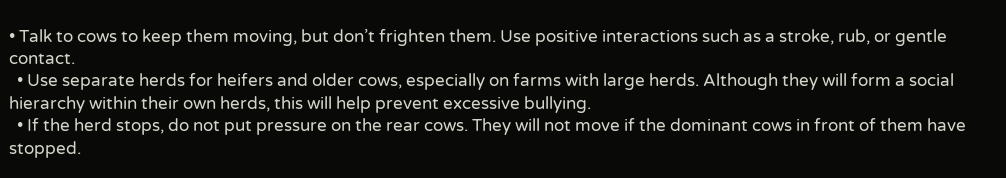• Talk to cows to keep them moving, but don’t frighten them. Use positive interactions such as a stroke, rub, or gentle contact.
  • Use separate herds for heifers and older cows, especially on farms with large herds. Although they will form a social hierarchy within their own herds, this will help prevent excessive bullying.
  • If the herd stops, do not put pressure on the rear cows. They will not move if the dominant cows in front of them have stopped.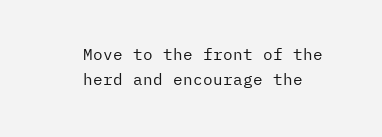Move to the front of the herd and encourage the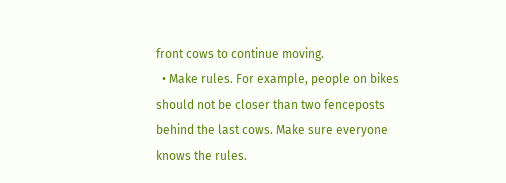front cows to continue moving.
  • Make rules. For example, people on bikes should not be closer than two fenceposts behind the last cows. Make sure everyone knows the rules.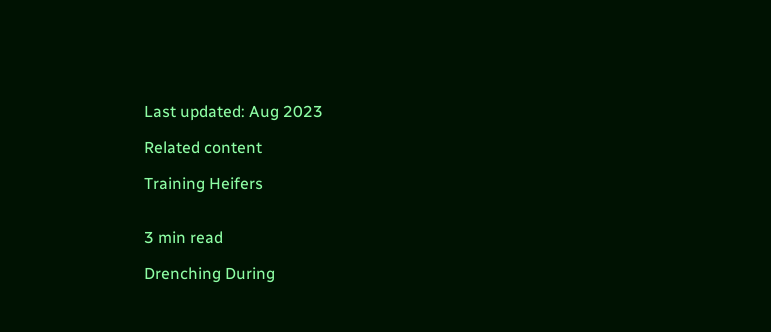Last updated: Aug 2023

Related content

Training Heifers


3 min read

Drenching During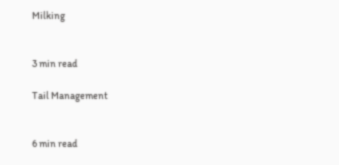Milking


3 min read

Tail Management


6 min read